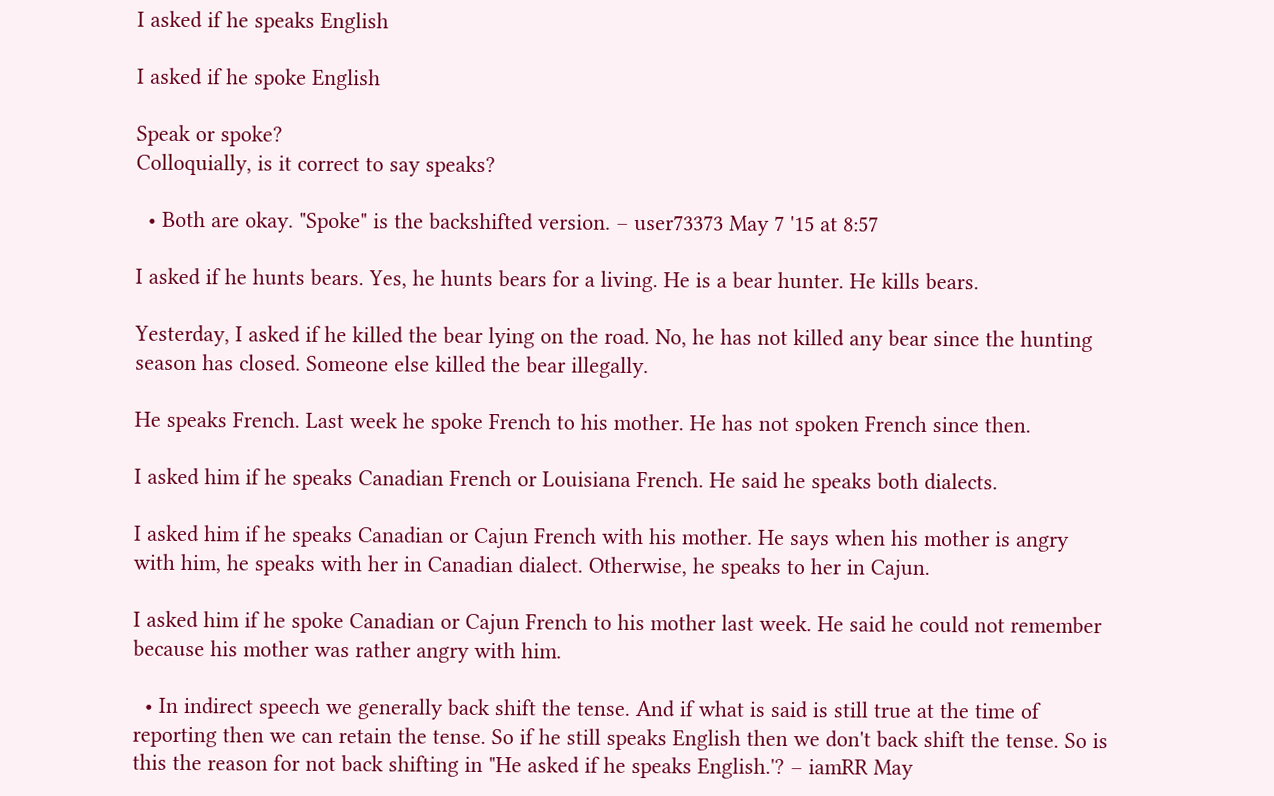I asked if he speaks English

I asked if he spoke English

Speak or spoke?
Colloquially, is it correct to say speaks?

  • Both are okay. "Spoke" is the backshifted version. – user73373 May 7 '15 at 8:57

I asked if he hunts bears. Yes, he hunts bears for a living. He is a bear hunter. He kills bears.

Yesterday, I asked if he killed the bear lying on the road. No, he has not killed any bear since the hunting season has closed. Someone else killed the bear illegally.

He speaks French. Last week he spoke French to his mother. He has not spoken French since then.

I asked him if he speaks Canadian French or Louisiana French. He said he speaks both dialects.

I asked him if he speaks Canadian or Cajun French with his mother. He says when his mother is angry with him, he speaks with her in Canadian dialect. Otherwise, he speaks to her in Cajun.

I asked him if he spoke Canadian or Cajun French to his mother last week. He said he could not remember because his mother was rather angry with him.

  • In indirect speech we generally back shift the tense. And if what is said is still true at the time of reporting then we can retain the tense. So if he still speaks English then we don't back shift the tense. So is this the reason for not back shifting in "He asked if he speaks English.'? – iamRR May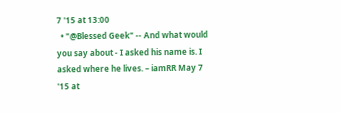7 '15 at 13:00
  • "@Blessed Geek" -- And what would you say about - I asked his name is. I asked where he lives. – iamRR May 7 '15 at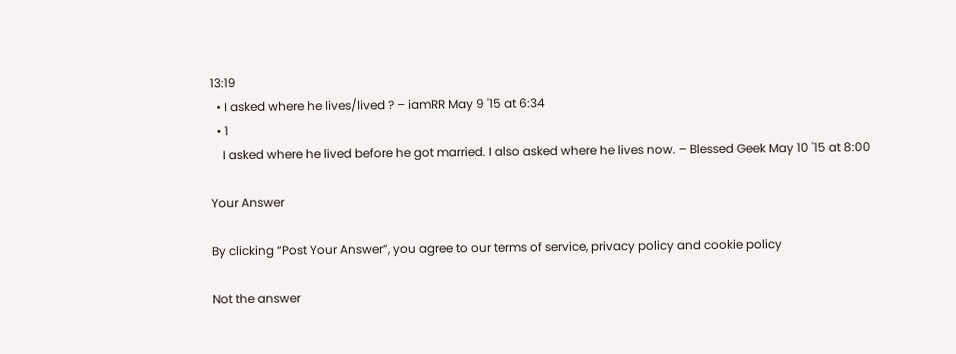13:19
  • I asked where he lives/lived ? – iamRR May 9 '15 at 6:34
  • 1
    I asked where he lived before he got married. I also asked where he lives now. – Blessed Geek May 10 '15 at 8:00

Your Answer

By clicking “Post Your Answer”, you agree to our terms of service, privacy policy and cookie policy

Not the answer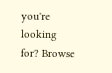you're looking for? Browse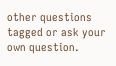other questions tagged or ask your own question.